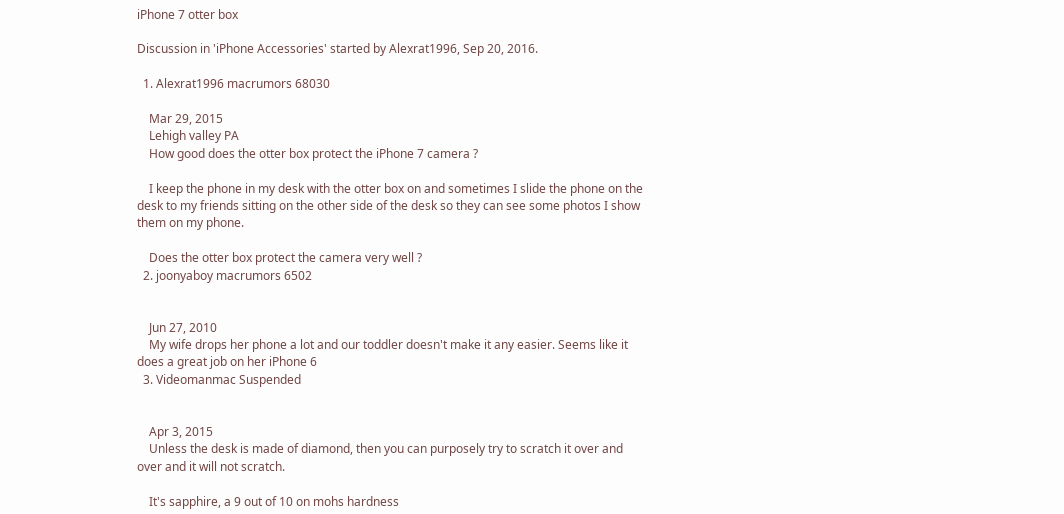iPhone 7 otter box

Discussion in 'iPhone Accessories' started by Alexrat1996, Sep 20, 2016.

  1. Alexrat1996 macrumors 68030

    Mar 29, 2015
    Lehigh valley PA
    How good does the otter box protect the iPhone 7 camera ?

    I keep the phone in my desk with the otter box on and sometimes I slide the phone on the desk to my friends sitting on the other side of the desk so they can see some photos I show them on my phone.

    Does the otter box protect the camera very well ?
  2. joonyaboy macrumors 6502


    Jun 27, 2010
    My wife drops her phone a lot and our toddler doesn't make it any easier. Seems like it does a great job on her iPhone 6
  3. Videomanmac Suspended


    Apr 3, 2015
    Unless the desk is made of diamond, then you can purposely try to scratch it over and over and it will not scratch.

    It's sapphire, a 9 out of 10 on mohs hardness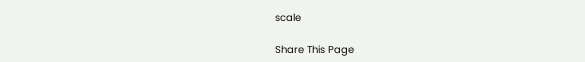scale

Share This Page